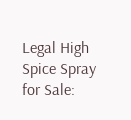Legal High Spice Spray for Sale: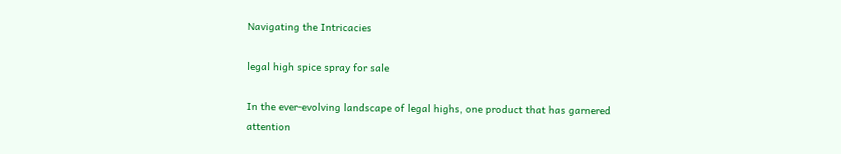Navigating the Intricacies

legal high spice spray for sale

In the ever-evolving landscape of legal highs, one product that has garnered attention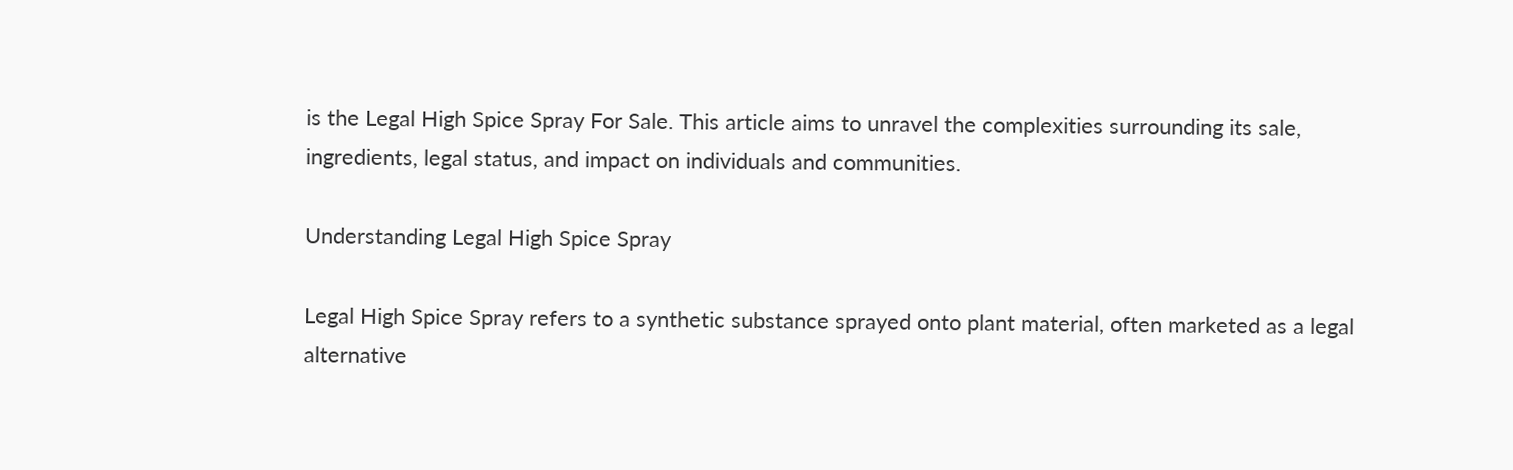is the Legal High Spice Spray For Sale. This article aims to unravel the complexities surrounding its sale, ingredients, legal status, and impact on individuals and communities.

Understanding Legal High Spice Spray

Legal High Spice Spray refers to a synthetic substance sprayed onto plant material, often marketed as a legal alternative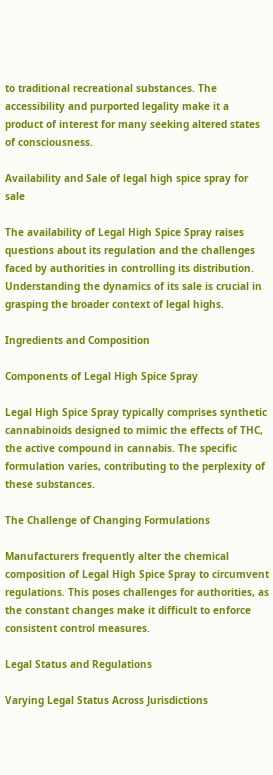to traditional recreational substances. The accessibility and purported legality make it a product of interest for many seeking altered states of consciousness.

Availability and Sale of legal high spice spray for sale

The availability of Legal High Spice Spray raises questions about its regulation and the challenges faced by authorities in controlling its distribution. Understanding the dynamics of its sale is crucial in grasping the broader context of legal highs.

Ingredients and Composition

Components of Legal High Spice Spray

Legal High Spice Spray typically comprises synthetic cannabinoids designed to mimic the effects of THC, the active compound in cannabis. The specific formulation varies, contributing to the perplexity of these substances.

The Challenge of Changing Formulations

Manufacturers frequently alter the chemical composition of Legal High Spice Spray to circumvent regulations. This poses challenges for authorities, as the constant changes make it difficult to enforce consistent control measures.

Legal Status and Regulations

Varying Legal Status Across Jurisdictions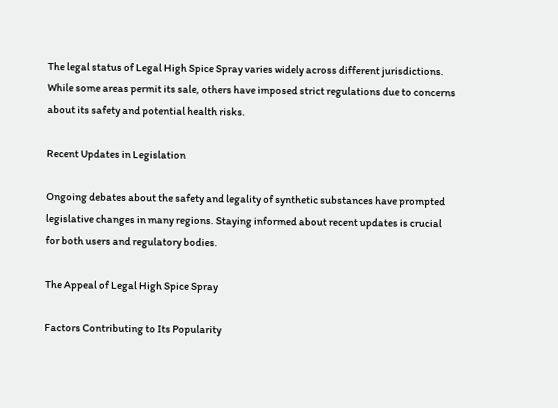The legal status of Legal High Spice Spray varies widely across different jurisdictions. While some areas permit its sale, others have imposed strict regulations due to concerns about its safety and potential health risks.

Recent Updates in Legislation

Ongoing debates about the safety and legality of synthetic substances have prompted legislative changes in many regions. Staying informed about recent updates is crucial for both users and regulatory bodies.

The Appeal of Legal High Spice Spray

Factors Contributing to Its Popularity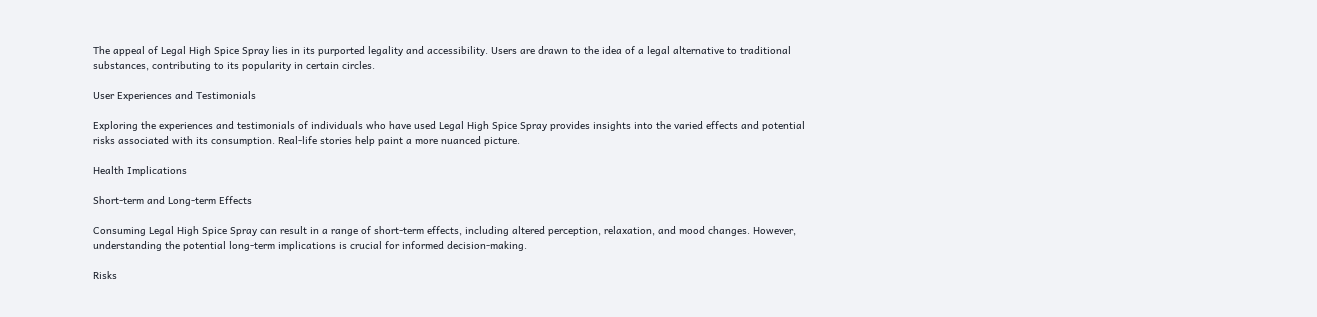The appeal of Legal High Spice Spray lies in its purported legality and accessibility. Users are drawn to the idea of a legal alternative to traditional substances, contributing to its popularity in certain circles.

User Experiences and Testimonials

Exploring the experiences and testimonials of individuals who have used Legal High Spice Spray provides insights into the varied effects and potential risks associated with its consumption. Real-life stories help paint a more nuanced picture.

Health Implications

Short-term and Long-term Effects

Consuming Legal High Spice Spray can result in a range of short-term effects, including altered perception, relaxation, and mood changes. However, understanding the potential long-term implications is crucial for informed decision-making.

Risks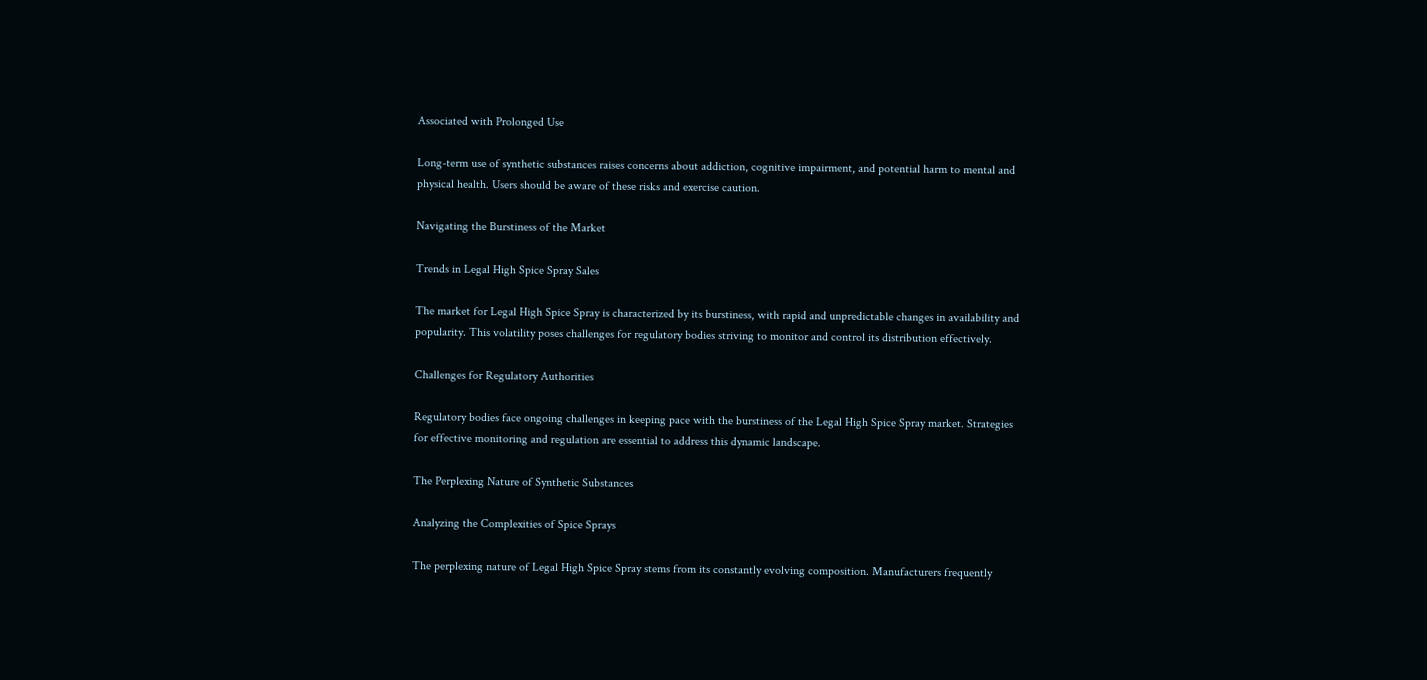Associated with Prolonged Use

Long-term use of synthetic substances raises concerns about addiction, cognitive impairment, and potential harm to mental and physical health. Users should be aware of these risks and exercise caution.

Navigating the Burstiness of the Market

Trends in Legal High Spice Spray Sales

The market for Legal High Spice Spray is characterized by its burstiness, with rapid and unpredictable changes in availability and popularity. This volatility poses challenges for regulatory bodies striving to monitor and control its distribution effectively.

Challenges for Regulatory Authorities

Regulatory bodies face ongoing challenges in keeping pace with the burstiness of the Legal High Spice Spray market. Strategies for effective monitoring and regulation are essential to address this dynamic landscape.

The Perplexing Nature of Synthetic Substances

Analyzing the Complexities of Spice Sprays

The perplexing nature of Legal High Spice Spray stems from its constantly evolving composition. Manufacturers frequently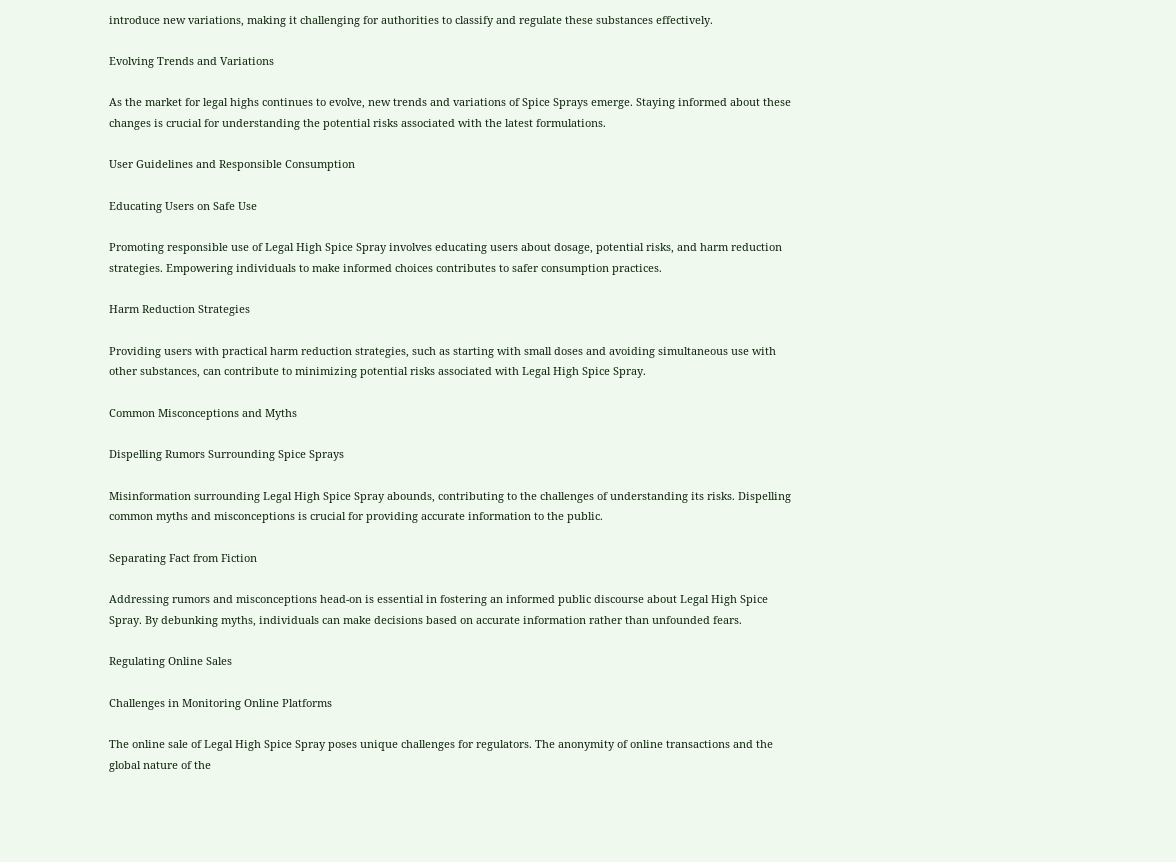introduce new variations, making it challenging for authorities to classify and regulate these substances effectively.

Evolving Trends and Variations

As the market for legal highs continues to evolve, new trends and variations of Spice Sprays emerge. Staying informed about these changes is crucial for understanding the potential risks associated with the latest formulations.

User Guidelines and Responsible Consumption

Educating Users on Safe Use

Promoting responsible use of Legal High Spice Spray involves educating users about dosage, potential risks, and harm reduction strategies. Empowering individuals to make informed choices contributes to safer consumption practices.

Harm Reduction Strategies

Providing users with practical harm reduction strategies, such as starting with small doses and avoiding simultaneous use with other substances, can contribute to minimizing potential risks associated with Legal High Spice Spray.

Common Misconceptions and Myths

Dispelling Rumors Surrounding Spice Sprays

Misinformation surrounding Legal High Spice Spray abounds, contributing to the challenges of understanding its risks. Dispelling common myths and misconceptions is crucial for providing accurate information to the public.

Separating Fact from Fiction

Addressing rumors and misconceptions head-on is essential in fostering an informed public discourse about Legal High Spice Spray. By debunking myths, individuals can make decisions based on accurate information rather than unfounded fears.

Regulating Online Sales

Challenges in Monitoring Online Platforms

The online sale of Legal High Spice Spray poses unique challenges for regulators. The anonymity of online transactions and the global nature of the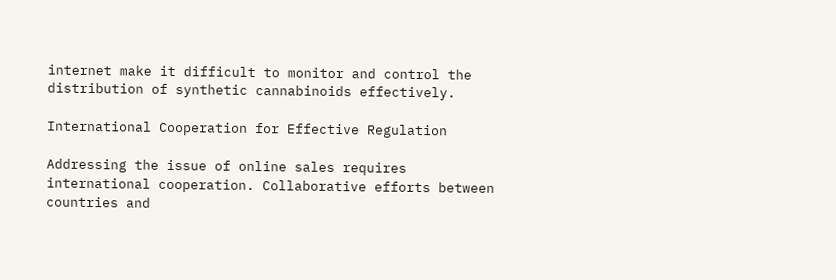internet make it difficult to monitor and control the distribution of synthetic cannabinoids effectively.

International Cooperation for Effective Regulation

Addressing the issue of online sales requires international cooperation. Collaborative efforts between countries and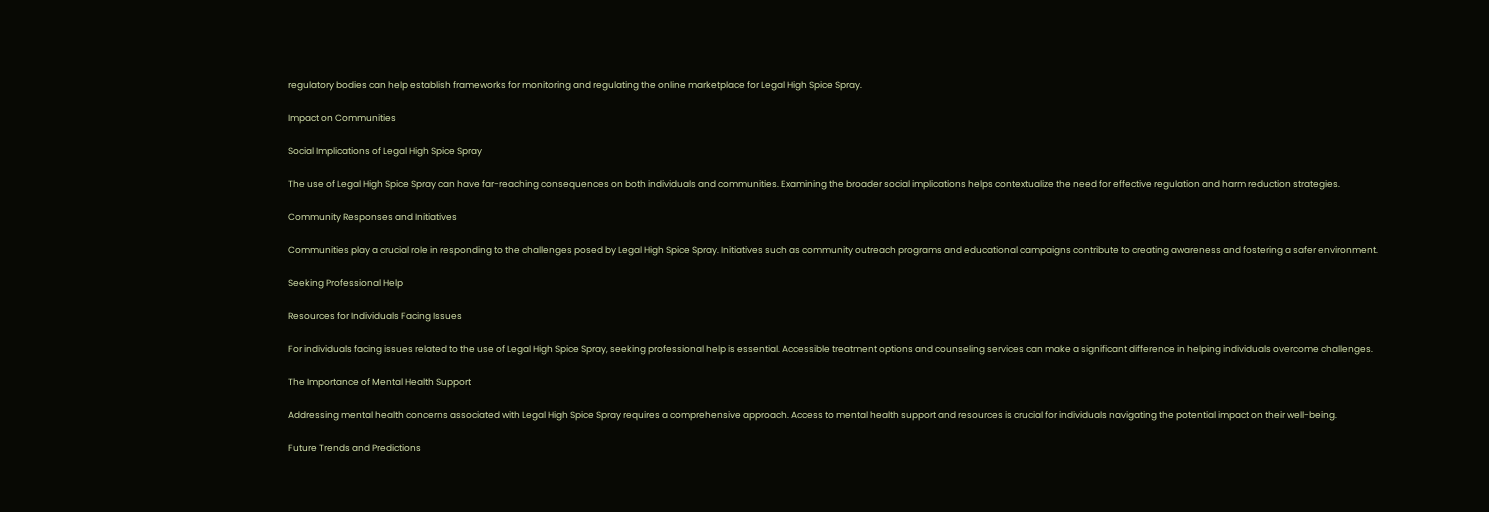regulatory bodies can help establish frameworks for monitoring and regulating the online marketplace for Legal High Spice Spray.

Impact on Communities

Social Implications of Legal High Spice Spray

The use of Legal High Spice Spray can have far-reaching consequences on both individuals and communities. Examining the broader social implications helps contextualize the need for effective regulation and harm reduction strategies.

Community Responses and Initiatives

Communities play a crucial role in responding to the challenges posed by Legal High Spice Spray. Initiatives such as community outreach programs and educational campaigns contribute to creating awareness and fostering a safer environment.

Seeking Professional Help

Resources for Individuals Facing Issues

For individuals facing issues related to the use of Legal High Spice Spray, seeking professional help is essential. Accessible treatment options and counseling services can make a significant difference in helping individuals overcome challenges.

The Importance of Mental Health Support

Addressing mental health concerns associated with Legal High Spice Spray requires a comprehensive approach. Access to mental health support and resources is crucial for individuals navigating the potential impact on their well-being.

Future Trends and Predictions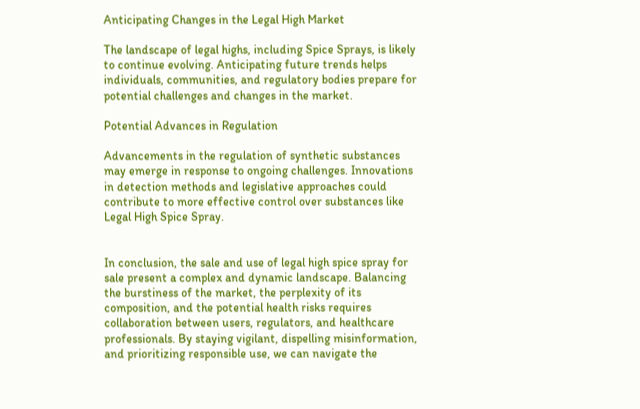Anticipating Changes in the Legal High Market

The landscape of legal highs, including Spice Sprays, is likely to continue evolving. Anticipating future trends helps individuals, communities, and regulatory bodies prepare for potential challenges and changes in the market.

Potential Advances in Regulation

Advancements in the regulation of synthetic substances may emerge in response to ongoing challenges. Innovations in detection methods and legislative approaches could contribute to more effective control over substances like Legal High Spice Spray.


In conclusion, the sale and use of legal high spice spray for sale present a complex and dynamic landscape. Balancing the burstiness of the market, the perplexity of its composition, and the potential health risks requires collaboration between users, regulators, and healthcare professionals. By staying vigilant, dispelling misinformation, and prioritizing responsible use, we can navigate the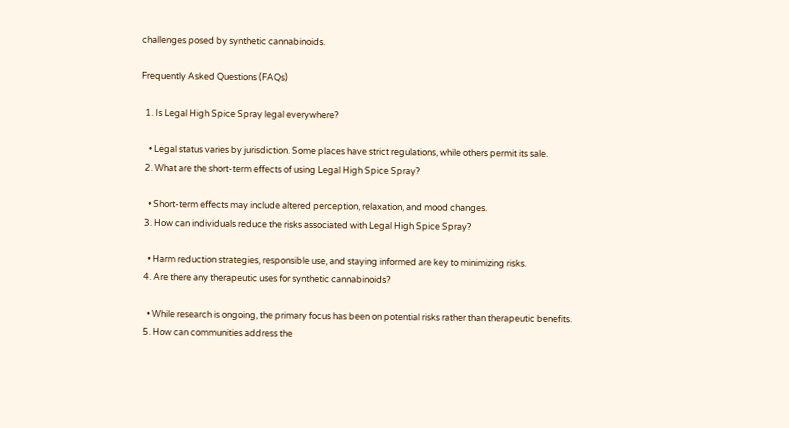challenges posed by synthetic cannabinoids.

Frequently Asked Questions (FAQs)

  1. Is Legal High Spice Spray legal everywhere?

    • Legal status varies by jurisdiction. Some places have strict regulations, while others permit its sale.
  2. What are the short-term effects of using Legal High Spice Spray?

    • Short-term effects may include altered perception, relaxation, and mood changes.
  3. How can individuals reduce the risks associated with Legal High Spice Spray?

    • Harm reduction strategies, responsible use, and staying informed are key to minimizing risks.
  4. Are there any therapeutic uses for synthetic cannabinoids?

    • While research is ongoing, the primary focus has been on potential risks rather than therapeutic benefits.
  5. How can communities address the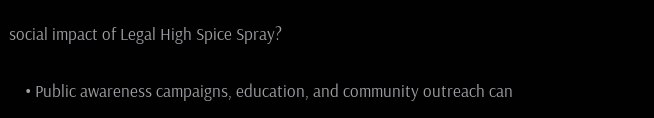social impact of Legal High Spice Spray?

    • Public awareness campaigns, education, and community outreach can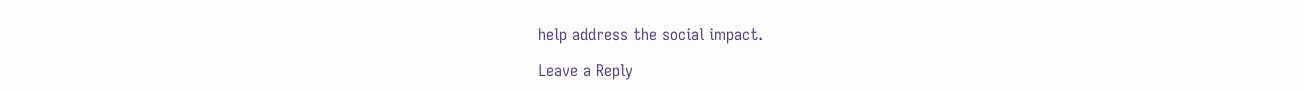help address the social impact.

Leave a Reply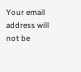Your email address will not be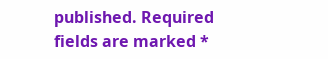published. Required fields are marked *